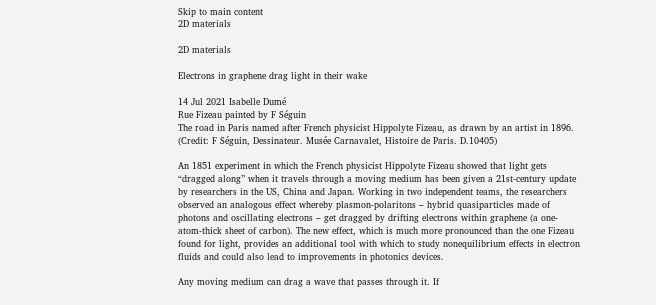Skip to main content
2D materials

2D materials

Electrons in graphene drag light in their wake

14 Jul 2021 Isabelle Dumé
Rue Fizeau painted by F Séguin
The road in Paris named after French physicist Hippolyte Fizeau, as drawn by an artist in 1896. (Credit: F Séguin, Dessinateur. Musée Carnavalet, Histoire de Paris. D.10405)

An 1851 experiment in which the French physicist Hippolyte Fizeau showed that light gets “dragged along” when it travels through a moving medium has been given a 21st-century update by researchers in the US, China and Japan. Working in two independent teams, the researchers observed an analogous effect whereby plasmon-polaritons – hybrid quasiparticles made of photons and oscillating electrons – get dragged by drifting electrons within graphene (a one-atom-thick sheet of carbon). The new effect, which is much more pronounced than the one Fizeau found for light, provides an additional tool with which to study nonequilibrium effects in electron fluids and could also lead to improvements in photonics devices.

Any moving medium can drag a wave that passes through it. If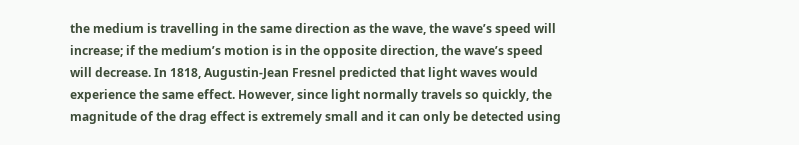the medium is travelling in the same direction as the wave, the wave’s speed will increase; if the medium’s motion is in the opposite direction, the wave’s speed will decrease. In 1818, Augustin-Jean Fresnel predicted that light waves would experience the same effect. However, since light normally travels so quickly, the magnitude of the drag effect is extremely small and it can only be detected using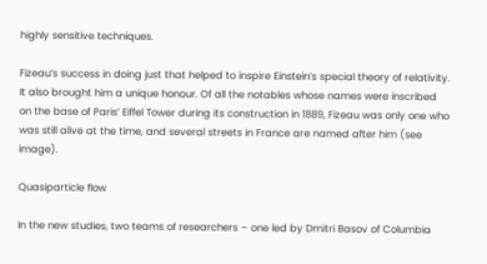highly sensitive techniques.

Fizeau’s success in doing just that helped to inspire Einstein’s special theory of relativity. It also brought him a unique honour. Of all the notables whose names were inscribed on the base of Paris’ Eiffel Tower during its construction in 1889, Fizeau was only one who was still alive at the time, and several streets in France are named after him (see image).

Quasiparticle flow

In the new studies, two teams of researchers – one led by Dmitri Basov of Columbia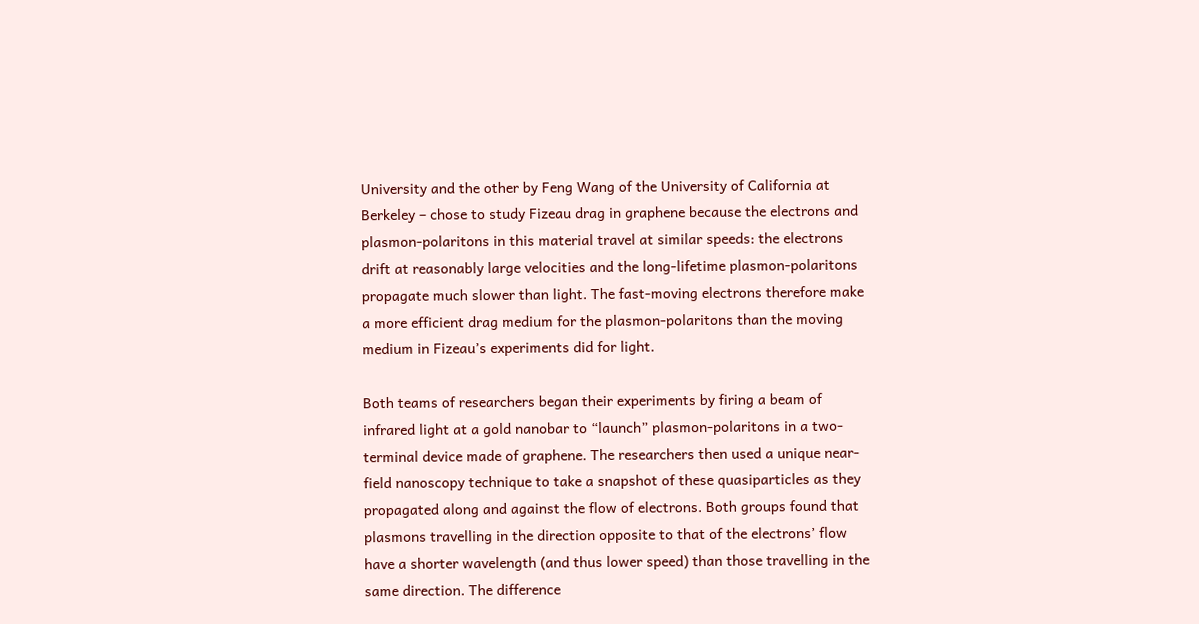University and the other by Feng Wang of the University of California at Berkeley – chose to study Fizeau drag in graphene because the electrons and plasmon-polaritons in this material travel at similar speeds: the electrons drift at reasonably large velocities and the long-lifetime plasmon-polaritons propagate much slower than light. The fast-moving electrons therefore make a more efficient drag medium for the plasmon-polaritons than the moving medium in Fizeau’s experiments did for light.

Both teams of researchers began their experiments by firing a beam of infrared light at a gold nanobar to “launch” plasmon-polaritons in a two-terminal device made of graphene. The researchers then used a unique near-field nanoscopy technique to take a snapshot of these quasiparticles as they propagated along and against the flow of electrons. Both groups found that plasmons travelling in the direction opposite to that of the electrons’ flow have a shorter wavelength (and thus lower speed) than those travelling in the same direction. The difference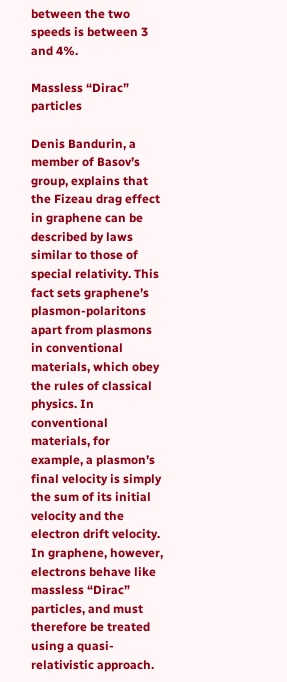between the two speeds is between 3 and 4%.

Massless “Dirac” particles

Denis Bandurin, a member of Basov’s group, explains that the Fizeau drag effect in graphene can be described by laws similar to those of special relativity. This fact sets graphene’s plasmon-polaritons apart from plasmons in conventional materials, which obey the rules of classical physics. In conventional materials, for example, a plasmon’s final velocity is simply the sum of its initial velocity and the electron drift velocity. In graphene, however, electrons behave like massless “Dirac” particles, and must therefore be treated using a quasi-relativistic approach.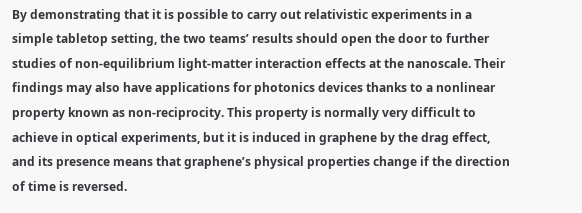By demonstrating that it is possible to carry out relativistic experiments in a simple tabletop setting, the two teams’ results should open the door to further studies of non-equilibrium light-matter interaction effects at the nanoscale. Their findings may also have applications for photonics devices thanks to a nonlinear property known as non-reciprocity. This property is normally very difficult to achieve in optical experiments, but it is induced in graphene by the drag effect, and its presence means that graphene’s physical properties change if the direction of time is reversed.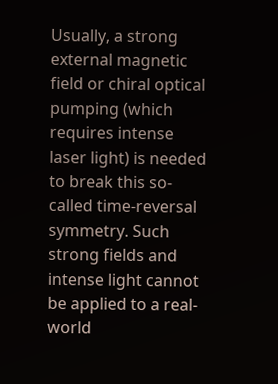Usually, a strong external magnetic field or chiral optical pumping (which requires intense laser light) is needed to break this so-called time-reversal symmetry. Such strong fields and intense light cannot be applied to a real-world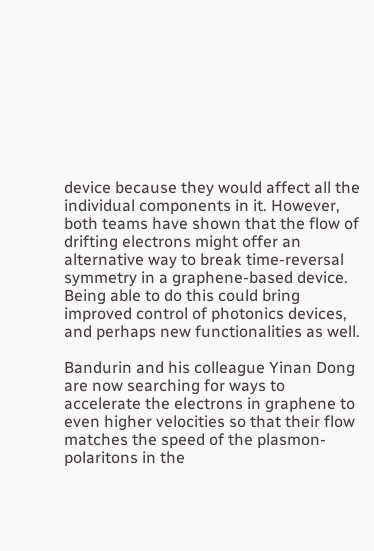device because they would affect all the individual components in it. However, both teams have shown that the flow of drifting electrons might offer an alternative way to break time-reversal symmetry in a graphene-based device. Being able to do this could bring improved control of photonics devices, and perhaps new functionalities as well.

Bandurin and his colleague Yinan Dong are now searching for ways to accelerate the electrons in graphene to even higher velocities so that their flow matches the speed of the plasmon-polaritons in the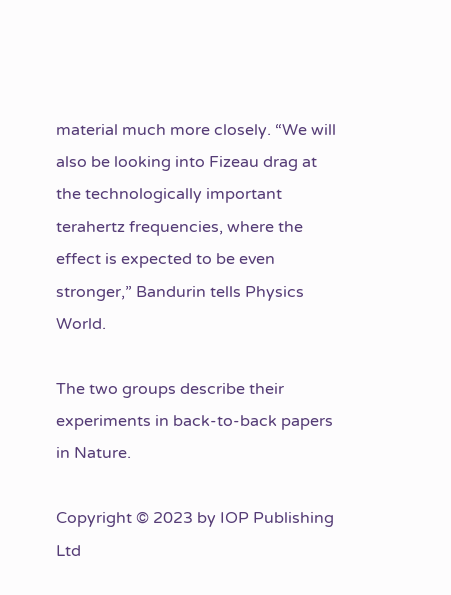material much more closely. “We will also be looking into Fizeau drag at the technologically important terahertz frequencies, where the effect is expected to be even stronger,” Bandurin tells Physics World.

The two groups describe their experiments in back-to-back papers in Nature.

Copyright © 2023 by IOP Publishing Ltd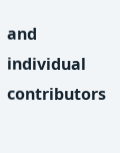and individual contributors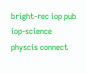bright-rec iop pub iop-science physcis connect